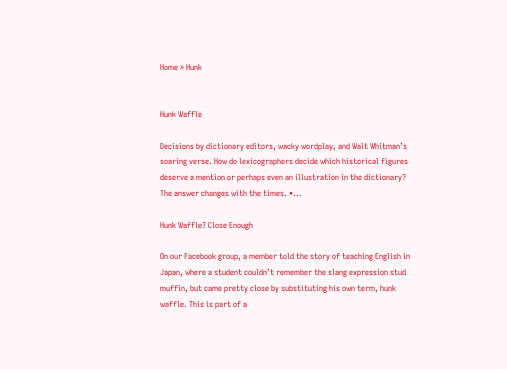Home » Hunk


Hunk Waffle

Decisions by dictionary editors, wacky wordplay, and Walt Whitman’s soaring verse. How do lexicographers decide which historical figures deserve a mention or perhaps even an illustration in the dictionary? The answer changes with the times. •...

Hunk Waffle? Close Enough

On our Facebook group, a member told the story of teaching English in Japan, where a student couldn’t remember the slang expression stud muffin, but came pretty close by substituting his own term, hunk waffle. This is part of a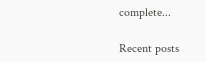complete...

Recent posts